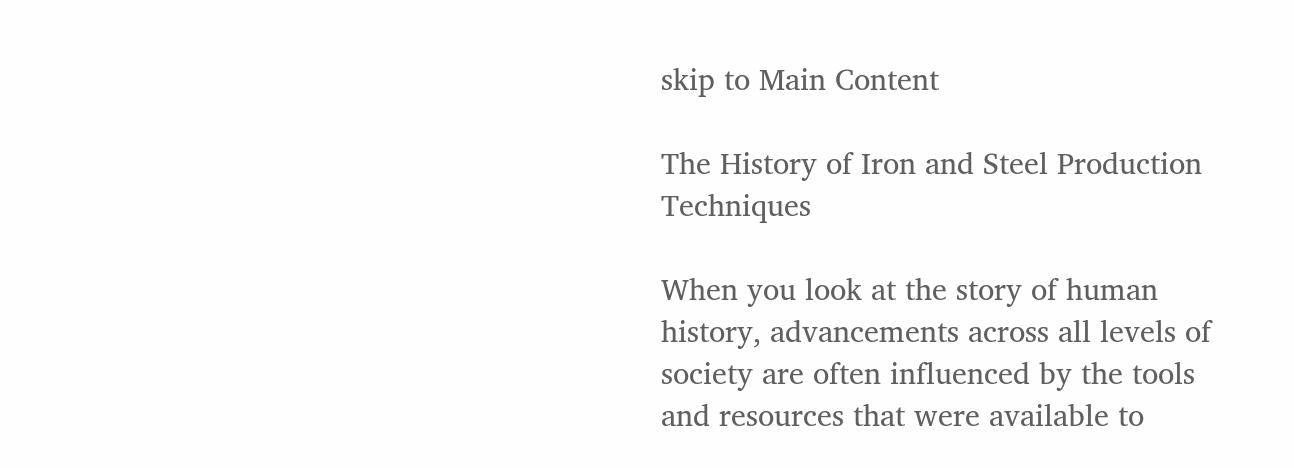skip to Main Content

The History of Iron and Steel Production Techniques

When you look at the story of human history, advancements across all levels of society are often influenced by the tools and resources that were available to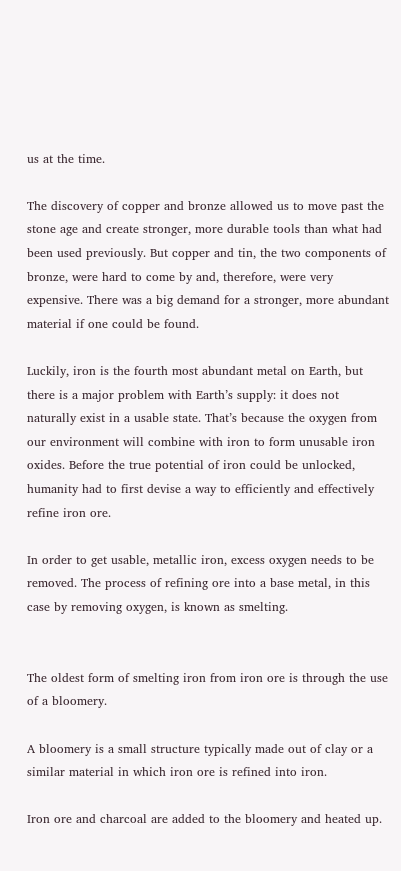us at the time.

The discovery of copper and bronze allowed us to move past the stone age and create stronger, more durable tools than what had been used previously. But copper and tin, the two components of bronze, were hard to come by and, therefore, were very expensive. There was a big demand for a stronger, more abundant material if one could be found.

Luckily, iron is the fourth most abundant metal on Earth, but there is a major problem with Earth’s supply: it does not naturally exist in a usable state. That’s because the oxygen from our environment will combine with iron to form unusable iron oxides. Before the true potential of iron could be unlocked, humanity had to first devise a way to efficiently and effectively refine iron ore.

In order to get usable, metallic iron, excess oxygen needs to be removed. The process of refining ore into a base metal, in this case by removing oxygen, is known as smelting.


The oldest form of smelting iron from iron ore is through the use of a bloomery.

A bloomery is a small structure typically made out of clay or a similar material in which iron ore is refined into iron.

Iron ore and charcoal are added to the bloomery and heated up.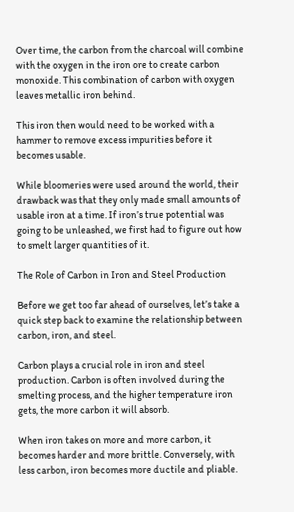Over time, the carbon from the charcoal will combine with the oxygen in the iron ore to create carbon monoxide. This combination of carbon with oxygen leaves metallic iron behind.

This iron then would need to be worked with a hammer to remove excess impurities before it becomes usable.

While bloomeries were used around the world, their drawback was that they only made small amounts of usable iron at a time. If iron’s true potential was going to be unleashed, we first had to figure out how to smelt larger quantities of it.

The Role of Carbon in Iron and Steel Production

Before we get too far ahead of ourselves, let’s take a quick step back to examine the relationship between carbon, iron, and steel.

Carbon plays a crucial role in iron and steel production. Carbon is often involved during the smelting process, and the higher temperature iron gets, the more carbon it will absorb.

When iron takes on more and more carbon, it becomes harder and more brittle. Conversely, with less carbon, iron becomes more ductile and pliable.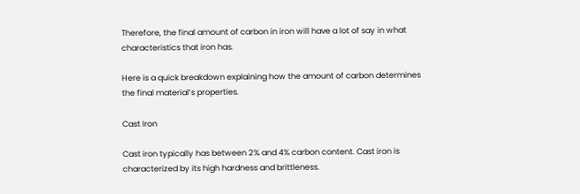Therefore, the final amount of carbon in iron will have a lot of say in what characteristics that iron has.

Here is a quick breakdown explaining how the amount of carbon determines the final material’s properties.

Cast Iron

Cast iron typically has between 2% and 4% carbon content. Cast iron is characterized by its high hardness and brittleness.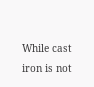While cast iron is not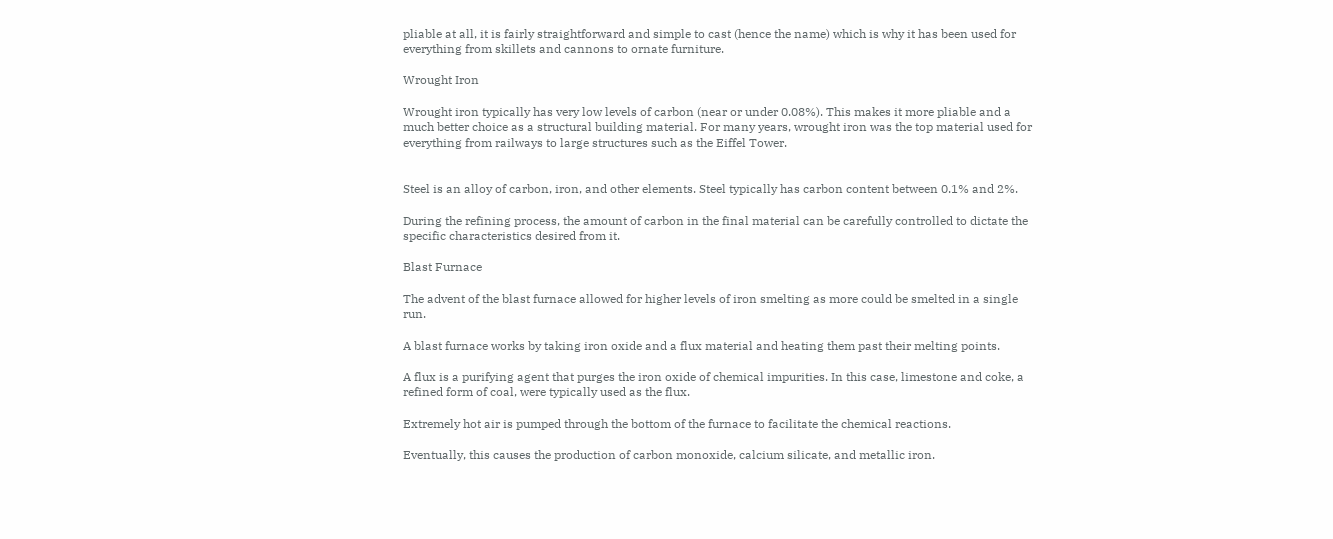pliable at all, it is fairly straightforward and simple to cast (hence the name) which is why it has been used for everything from skillets and cannons to ornate furniture.

Wrought Iron

Wrought iron typically has very low levels of carbon (near or under 0.08%). This makes it more pliable and a much better choice as a structural building material. For many years, wrought iron was the top material used for everything from railways to large structures such as the Eiffel Tower.


Steel is an alloy of carbon, iron, and other elements. Steel typically has carbon content between 0.1% and 2%.

During the refining process, the amount of carbon in the final material can be carefully controlled to dictate the specific characteristics desired from it.

Blast Furnace

The advent of the blast furnace allowed for higher levels of iron smelting as more could be smelted in a single run.

A blast furnace works by taking iron oxide and a flux material and heating them past their melting points.

A flux is a purifying agent that purges the iron oxide of chemical impurities. In this case, limestone and coke, a refined form of coal, were typically used as the flux.

Extremely hot air is pumped through the bottom of the furnace to facilitate the chemical reactions.

Eventually, this causes the production of carbon monoxide, calcium silicate, and metallic iron.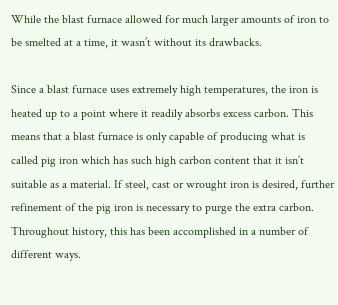While the blast furnace allowed for much larger amounts of iron to be smelted at a time, it wasn’t without its drawbacks.

Since a blast furnace uses extremely high temperatures, the iron is heated up to a point where it readily absorbs excess carbon. This means that a blast furnace is only capable of producing what is called pig iron which has such high carbon content that it isn’t suitable as a material. If steel, cast or wrought iron is desired, further refinement of the pig iron is necessary to purge the extra carbon. Throughout history, this has been accomplished in a number of different ways.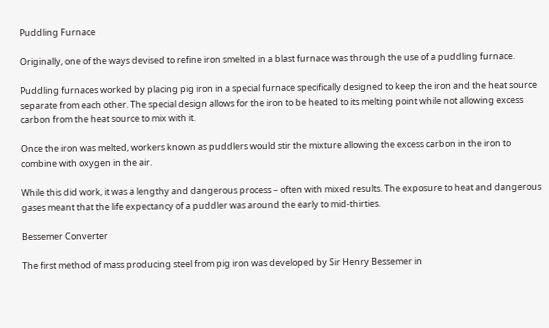Puddling Furnace

Originally, one of the ways devised to refine iron smelted in a blast furnace was through the use of a puddling furnace.

Puddling furnaces worked by placing pig iron in a special furnace specifically designed to keep the iron and the heat source separate from each other. The special design allows for the iron to be heated to its melting point while not allowing excess carbon from the heat source to mix with it.

Once the iron was melted, workers known as puddlers would stir the mixture allowing the excess carbon in the iron to combine with oxygen in the air.

While this did work, it was a lengthy and dangerous process – often with mixed results. The exposure to heat and dangerous gases meant that the life expectancy of a puddler was around the early to mid-thirties.

Bessemer Converter

The first method of mass producing steel from pig iron was developed by Sir Henry Bessemer in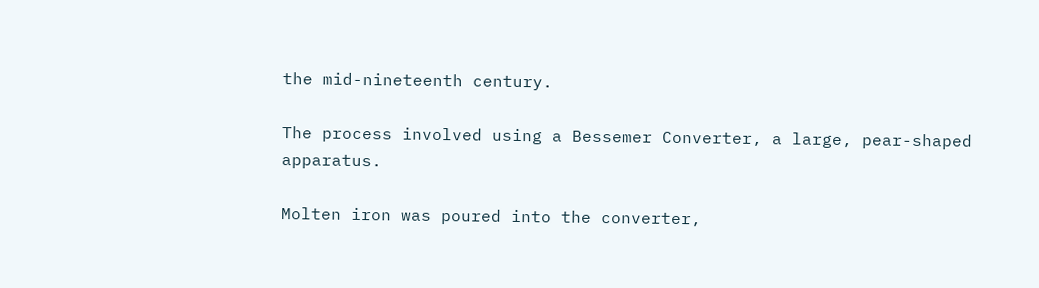the mid-nineteenth century.

The process involved using a Bessemer Converter, a large, pear-shaped apparatus.

Molten iron was poured into the converter,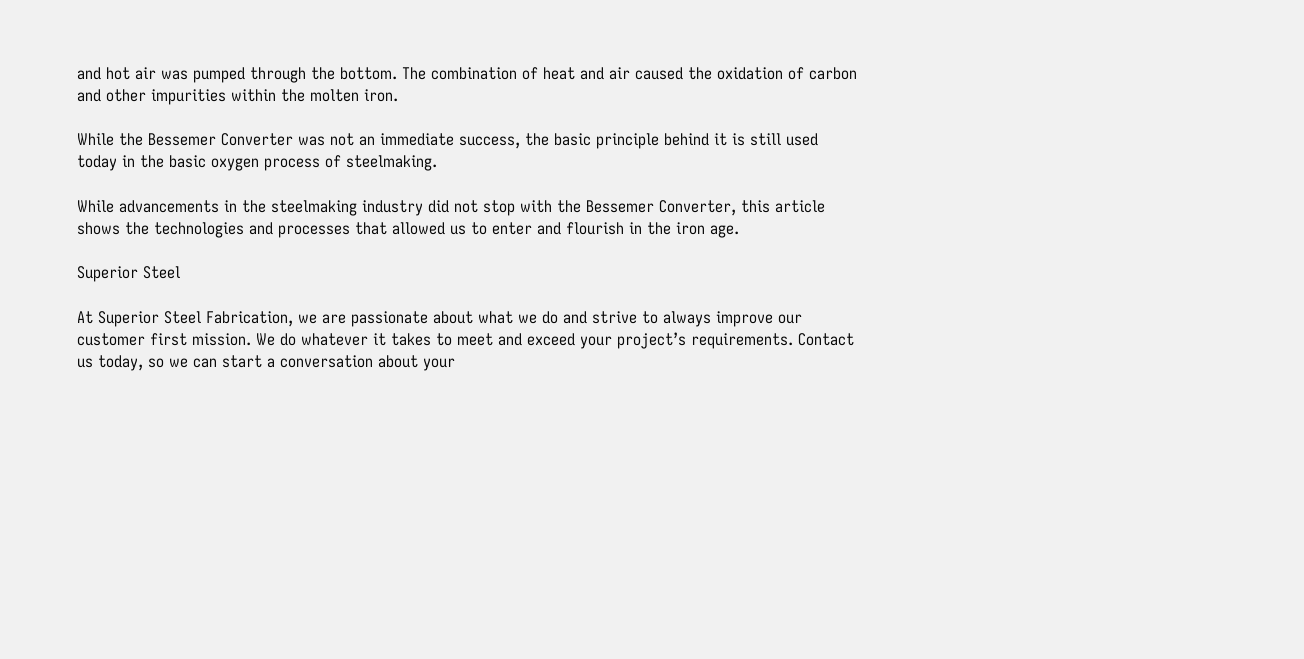and hot air was pumped through the bottom. The combination of heat and air caused the oxidation of carbon and other impurities within the molten iron.

While the Bessemer Converter was not an immediate success, the basic principle behind it is still used today in the basic oxygen process of steelmaking.

While advancements in the steelmaking industry did not stop with the Bessemer Converter, this article shows the technologies and processes that allowed us to enter and flourish in the iron age.

Superior Steel

At Superior Steel Fabrication, we are passionate about what we do and strive to always improve our customer first mission. We do whatever it takes to meet and exceed your project’s requirements. Contact us today, so we can start a conversation about your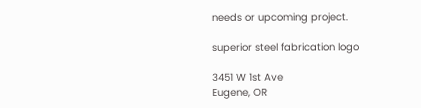needs or upcoming project.

superior steel fabrication logo

3451 W 1st Ave
Eugene, OR